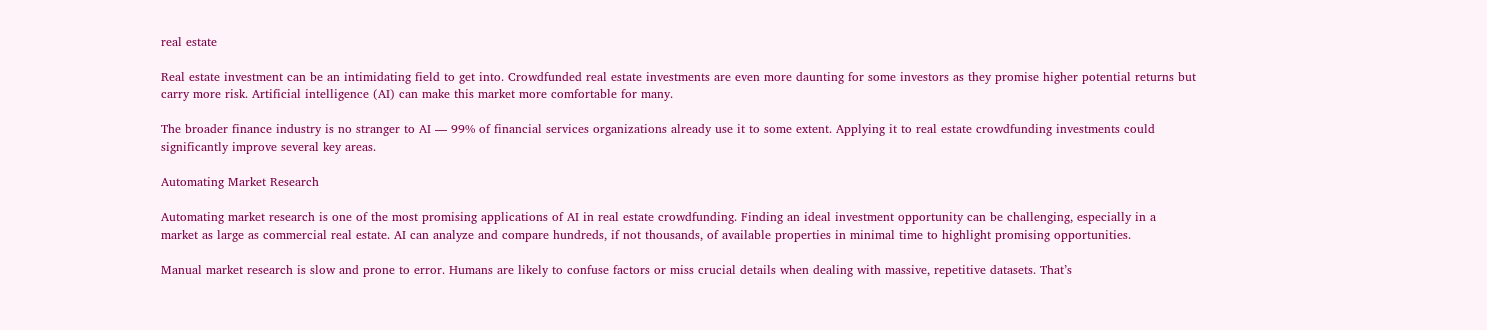real estate

Real estate investment can be an intimidating field to get into. Crowdfunded real estate investments are even more daunting for some investors as they promise higher potential returns but carry more risk. Artificial intelligence (AI) can make this market more comfortable for many.

The broader finance industry is no stranger to AI — 99% of financial services organizations already use it to some extent. Applying it to real estate crowdfunding investments could significantly improve several key areas.

Automating Market Research

Automating market research is one of the most promising applications of AI in real estate crowdfunding. Finding an ideal investment opportunity can be challenging, especially in a market as large as commercial real estate. AI can analyze and compare hundreds, if not thousands, of available properties in minimal time to highlight promising opportunities.

Manual market research is slow and prone to error. Humans are likely to confuse factors or miss crucial details when dealing with massive, repetitive datasets. That’s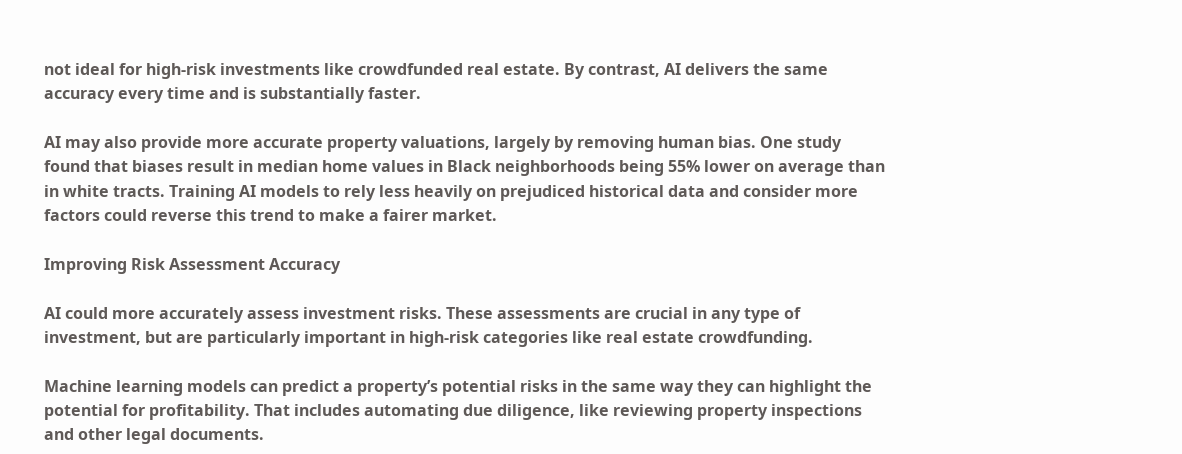not ideal for high-risk investments like crowdfunded real estate. By contrast, AI delivers the same accuracy every time and is substantially faster.

AI may also provide more accurate property valuations, largely by removing human bias. One study found that biases result in median home values in Black neighborhoods being 55% lower on average than in white tracts. Training AI models to rely less heavily on prejudiced historical data and consider more factors could reverse this trend to make a fairer market.

Improving Risk Assessment Accuracy

AI could more accurately assess investment risks. These assessments are crucial in any type of investment, but are particularly important in high-risk categories like real estate crowdfunding.

Machine learning models can predict a property’s potential risks in the same way they can highlight the potential for profitability. That includes automating due diligence, like reviewing property inspections and other legal documents.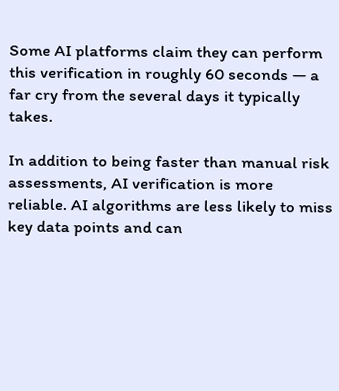Some AI platforms claim they can perform this verification in roughly 60 seconds — a far cry from the several days it typically takes.

In addition to being faster than manual risk assessments, AI verification is more reliable. AI algorithms are less likely to miss key data points and can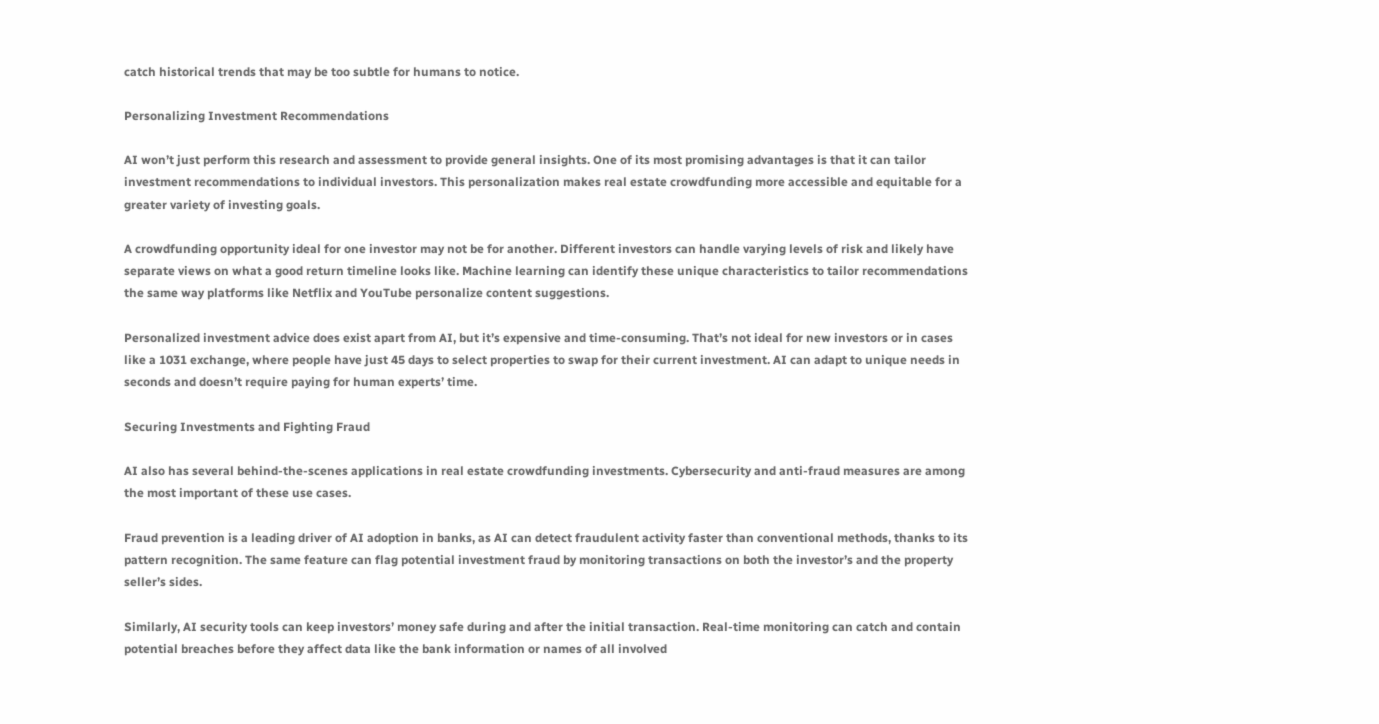catch historical trends that may be too subtle for humans to notice.

Personalizing Investment Recommendations

AI won’t just perform this research and assessment to provide general insights. One of its most promising advantages is that it can tailor investment recommendations to individual investors. This personalization makes real estate crowdfunding more accessible and equitable for a greater variety of investing goals.

A crowdfunding opportunity ideal for one investor may not be for another. Different investors can handle varying levels of risk and likely have separate views on what a good return timeline looks like. Machine learning can identify these unique characteristics to tailor recommendations the same way platforms like Netflix and YouTube personalize content suggestions.

Personalized investment advice does exist apart from AI, but it’s expensive and time-consuming. That’s not ideal for new investors or in cases like a 1031 exchange, where people have just 45 days to select properties to swap for their current investment. AI can adapt to unique needs in seconds and doesn’t require paying for human experts’ time.

Securing Investments and Fighting Fraud

AI also has several behind-the-scenes applications in real estate crowdfunding investments. Cybersecurity and anti-fraud measures are among the most important of these use cases.

Fraud prevention is a leading driver of AI adoption in banks, as AI can detect fraudulent activity faster than conventional methods, thanks to its pattern recognition. The same feature can flag potential investment fraud by monitoring transactions on both the investor’s and the property seller’s sides.

Similarly, AI security tools can keep investors’ money safe during and after the initial transaction. Real-time monitoring can catch and contain potential breaches before they affect data like the bank information or names of all involved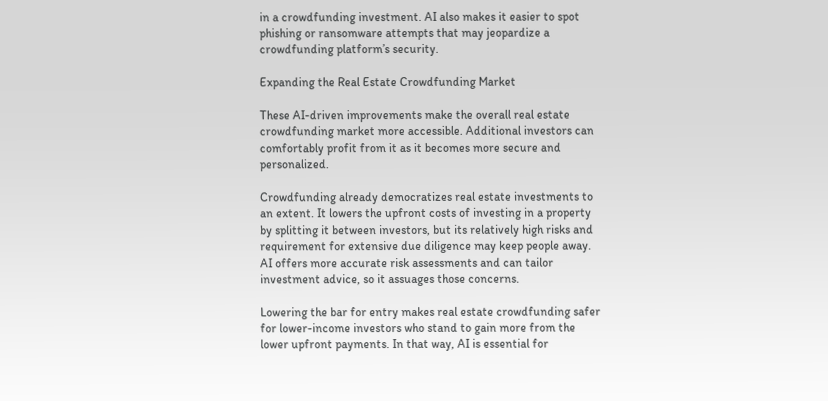in a crowdfunding investment. AI also makes it easier to spot phishing or ransomware attempts that may jeopardize a crowdfunding platform’s security.

Expanding the Real Estate Crowdfunding Market

These AI-driven improvements make the overall real estate crowdfunding market more accessible. Additional investors can comfortably profit from it as it becomes more secure and personalized.

Crowdfunding already democratizes real estate investments to an extent. It lowers the upfront costs of investing in a property by splitting it between investors, but its relatively high risks and requirement for extensive due diligence may keep people away. AI offers more accurate risk assessments and can tailor investment advice, so it assuages those concerns.

Lowering the bar for entry makes real estate crowdfunding safer for lower-income investors who stand to gain more from the lower upfront payments. In that way, AI is essential for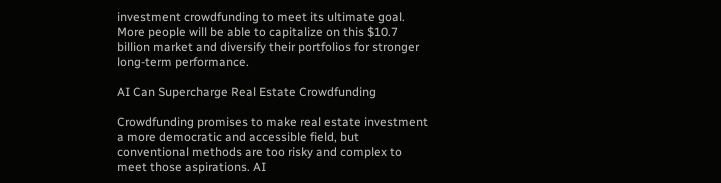investment crowdfunding to meet its ultimate goal. More people will be able to capitalize on this $10.7 billion market and diversify their portfolios for stronger long-term performance.

AI Can Supercharge Real Estate Crowdfunding

Crowdfunding promises to make real estate investment a more democratic and accessible field, but conventional methods are too risky and complex to meet those aspirations. AI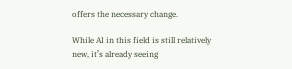offers the necessary change.

While AI in this field is still relatively new, it’s already seeing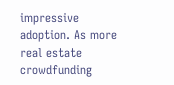impressive adoption. As more real estate crowdfunding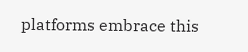platforms embrace this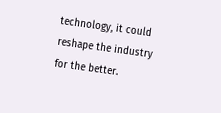technology, it could reshape the industry for the better.